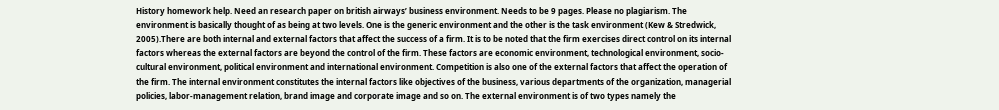History homework help. Need an research paper on british airways’ business environment. Needs to be 9 pages. Please no plagiarism. The environment is basically thought of as being at two levels. One is the generic environment and the other is the task environment (Kew & Stredwick, 2005).There are both internal and external factors that affect the success of a firm. It is to be noted that the firm exercises direct control on its internal factors whereas the external factors are beyond the control of the firm. These factors are economic environment, technological environment, socio-cultural environment, political environment and international environment. Competition is also one of the external factors that affect the operation of the firm. The internal environment constitutes the internal factors like objectives of the business, various departments of the organization, managerial policies, labor-management relation, brand image and corporate image and so on. The external environment is of two types namely the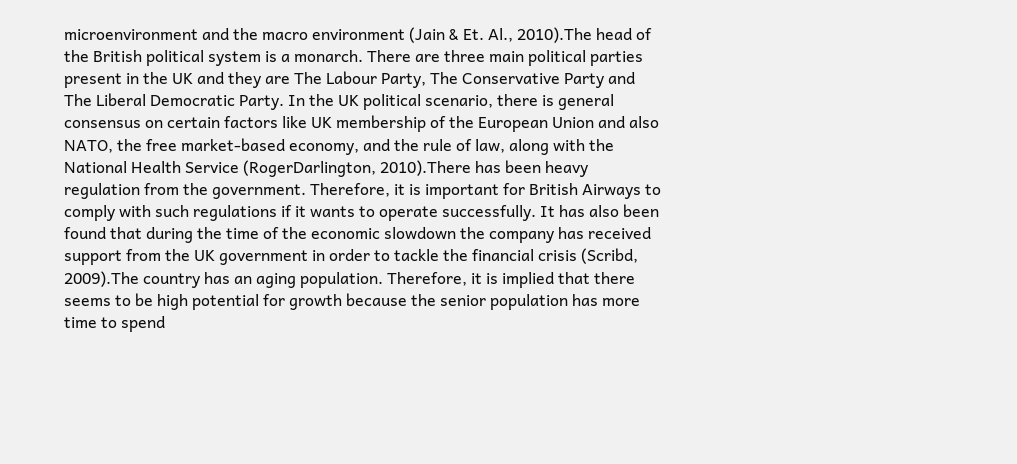microenvironment and the macro environment (Jain & Et. Al., 2010).The head of the British political system is a monarch. There are three main political parties present in the UK and they are The Labour Party, The Conservative Party and The Liberal Democratic Party. In the UK political scenario, there is general consensus on certain factors like UK membership of the European Union and also NATO, the free market-based economy, and the rule of law, along with the National Health Service (RogerDarlington, 2010).There has been heavy regulation from the government. Therefore, it is important for British Airways to comply with such regulations if it wants to operate successfully. It has also been found that during the time of the economic slowdown the company has received support from the UK government in order to tackle the financial crisis (Scribd, 2009).The country has an aging population. Therefore, it is implied that there seems to be high potential for growth because the senior population has more time to spend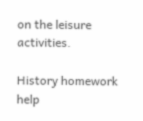on the leisure activities.

History homework help